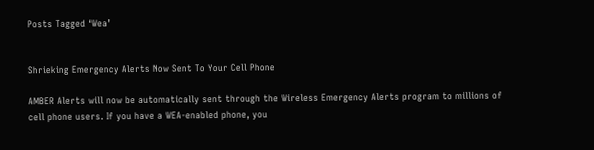Posts Tagged ‘Wea’


Shrieking Emergency Alerts Now Sent To Your Cell Phone

AMBER Alerts will now be automatically sent through the Wireless Emergency Alerts program to millions of cell phone users. If you have a WEA-enabled phone, you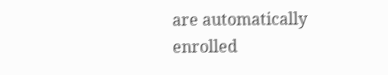are automatically enrolled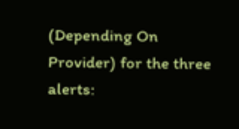(Depending On Provider) for the three alerts: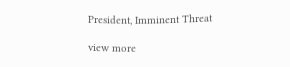President, Imminent Threat

view more